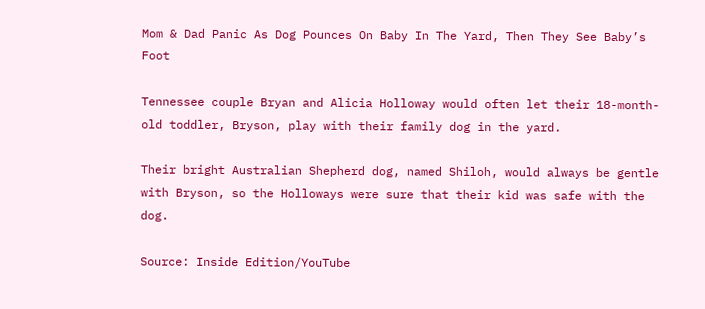Mom & Dad Panic As Dog Pounces On Baby In The Yard, Then They See Baby’s Foot

Tennessee couple Bryan and Alicia Holloway would often let their 18-month-old toddler, Bryson, play with their family dog in the yard.

Their bright Australian Shepherd dog, named Shiloh, would always be gentle with Bryson, so the Holloways were sure that their kid was safe with the dog.

Source: Inside Edition/YouTube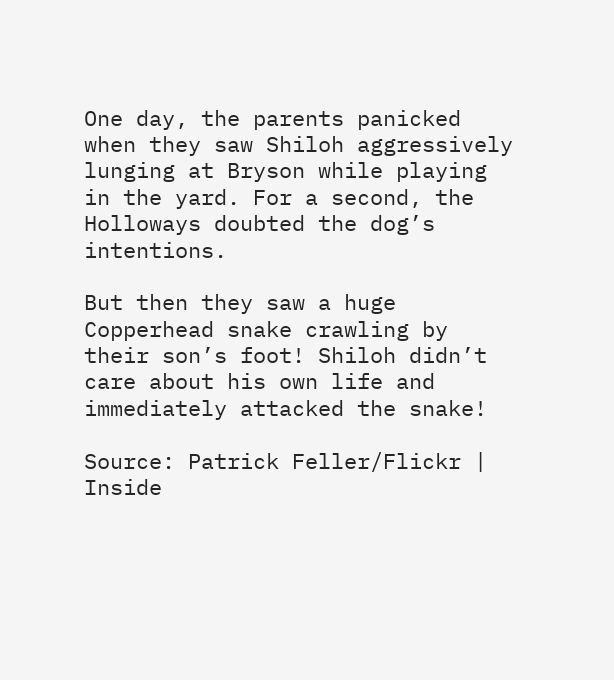One day, the parents panicked when they saw Shiloh aggressively lunging at Bryson while playing in the yard. For a second, the Holloways doubted the dog’s intentions.

But then they saw a huge Copperhead snake crawling by their son’s foot! Shiloh didn’t care about his own life and immediately attacked the snake!

Source: Patrick Feller/Flickr | Inside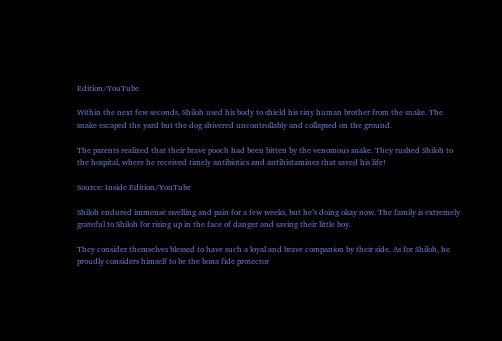Edition/YouTube

Within the next few seconds, Shiloh used his body to shield his tiny human brother from the snake. The snake escaped the yard but the dog shivered uncontrollably and collapsed on the ground.

The parents realized that their brave pooch had been bitten by the venomous snake. They rushed Shiloh to the hospital, where he received timely antibiotics and antihistamines that saved his life!

Source: Inside Edition/YouTube

Shiloh endured immense swelling and pain for a few weeks, but he’s doing okay now. The family is extremely grateful to Shiloh for rising up in the face of danger and saving their little boy.

They consider themselves blessed to have such a loyal and brave companion by their side. As for Shiloh, he proudly considers himself to be the bona fide protector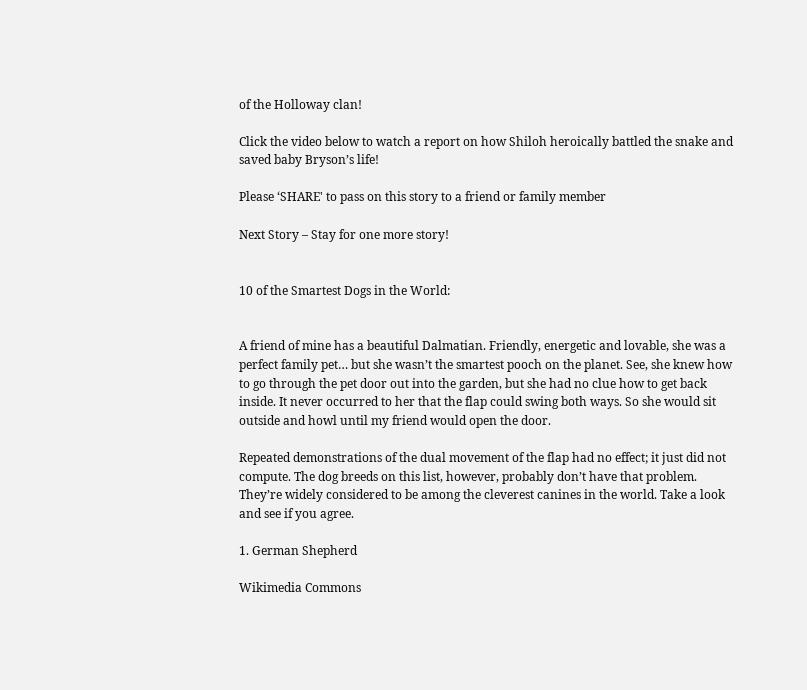of the Holloway clan!

Click the video below to watch a report on how Shiloh heroically battled the snake and saved baby Bryson’s life!

Please ‘SHARE' to pass on this story to a friend or family member

Next Story – Stay for one more story!


10 of the Smartest Dogs in the World:


A friend of mine has a beautiful Dalmatian. Friendly, energetic and lovable, she was a perfect family pet… but she wasn’t the smartest pooch on the planet. See, she knew how to go through the pet door out into the garden, but she had no clue how to get back inside. It never occurred to her that the flap could swing both ways. So she would sit outside and howl until my friend would open the door.

Repeated demonstrations of the dual movement of the flap had no effect; it just did not compute. The dog breeds on this list, however, probably don’t have that problem. They’re widely considered to be among the cleverest canines in the world. Take a look and see if you agree.

1. German Shepherd

Wikimedia Commons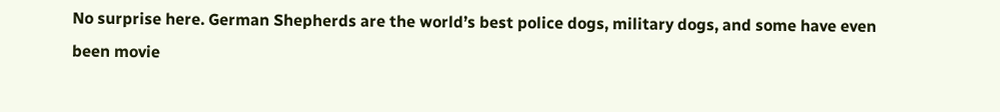No surprise here. German Shepherds are the world’s best police dogs, military dogs, and some have even been movie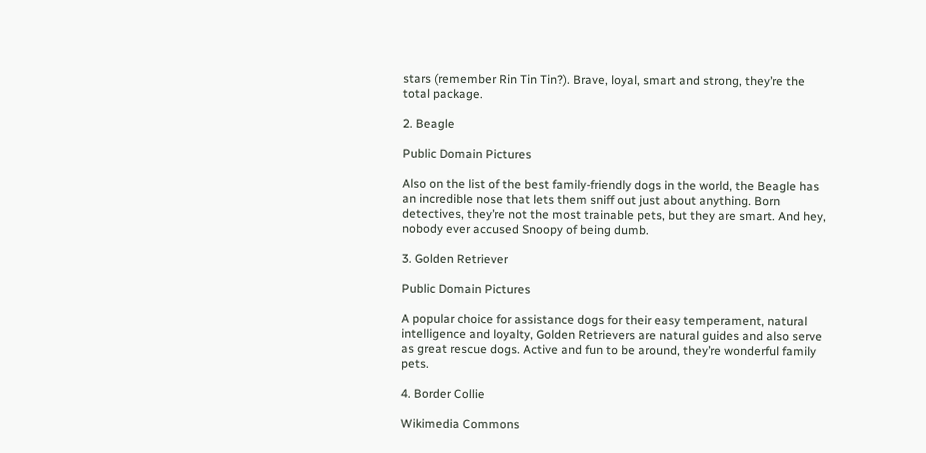stars (remember Rin Tin Tin?). Brave, loyal, smart and strong, they’re the total package.

2. Beagle

Public Domain Pictures

Also on the list of the best family-friendly dogs in the world, the Beagle has an incredible nose that lets them sniff out just about anything. Born detectives, they’re not the most trainable pets, but they are smart. And hey, nobody ever accused Snoopy of being dumb.

3. Golden Retriever

Public Domain Pictures

A popular choice for assistance dogs for their easy temperament, natural intelligence and loyalty, Golden Retrievers are natural guides and also serve as great rescue dogs. Active and fun to be around, they’re wonderful family pets.

4. Border Collie

Wikimedia Commons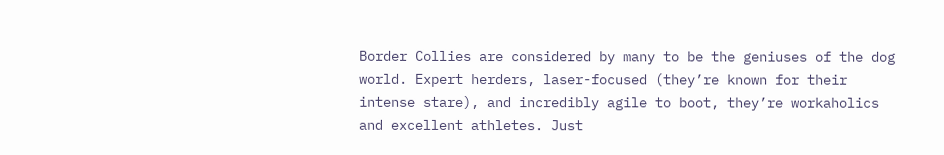Border Collies are considered by many to be the geniuses of the dog world. Expert herders, laser-focused (they’re known for their intense stare), and incredibly agile to boot, they’re workaholics and excellent athletes. Just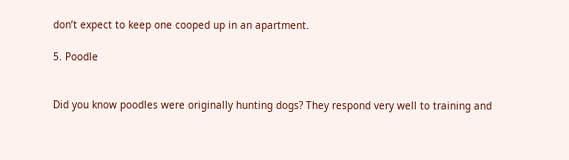don’t expect to keep one cooped up in an apartment.

5. Poodle


Did you know poodles were originally hunting dogs? They respond very well to training and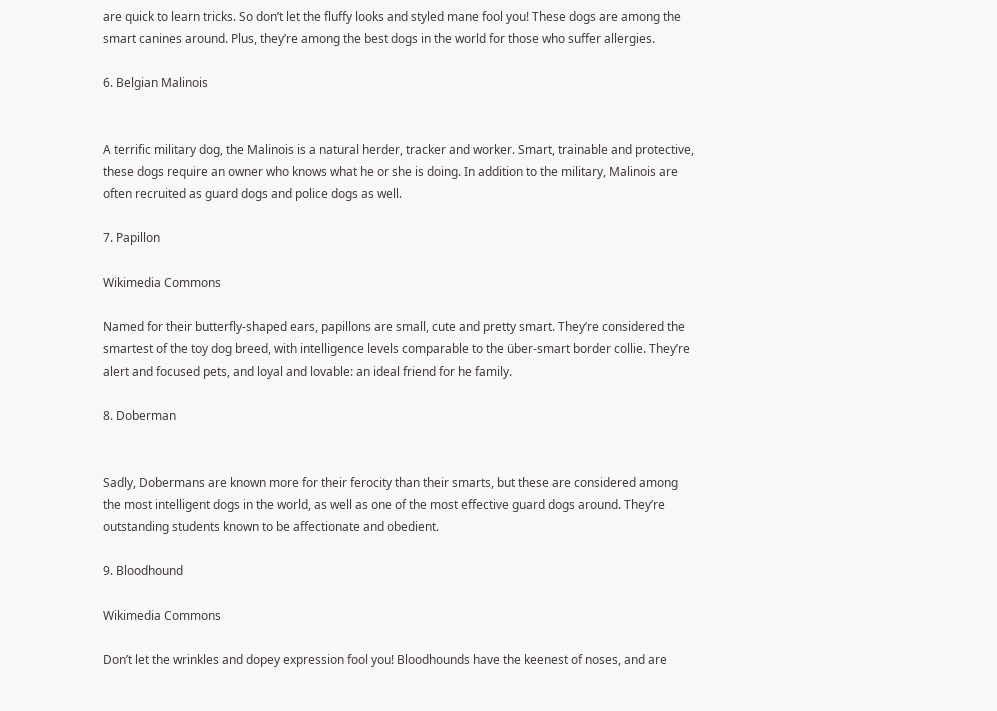are quick to learn tricks. So don’t let the fluffy looks and styled mane fool you! These dogs are among the smart canines around. Plus, they’re among the best dogs in the world for those who suffer allergies.

6. Belgian Malinois


A terrific military dog, the Malinois is a natural herder, tracker and worker. Smart, trainable and protective, these dogs require an owner who knows what he or she is doing. In addition to the military, Malinois are often recruited as guard dogs and police dogs as well.

7. Papillon

Wikimedia Commons

Named for their butterfly-shaped ears, papillons are small, cute and pretty smart. They’re considered the smartest of the toy dog breed, with intelligence levels comparable to the über-smart border collie. They’re alert and focused pets, and loyal and lovable: an ideal friend for he family.

8. Doberman


Sadly, Dobermans are known more for their ferocity than their smarts, but these are considered among the most intelligent dogs in the world, as well as one of the most effective guard dogs around. They’re outstanding students known to be affectionate and obedient.

9. Bloodhound

Wikimedia Commons

Don’t let the wrinkles and dopey expression fool you! Bloodhounds have the keenest of noses, and are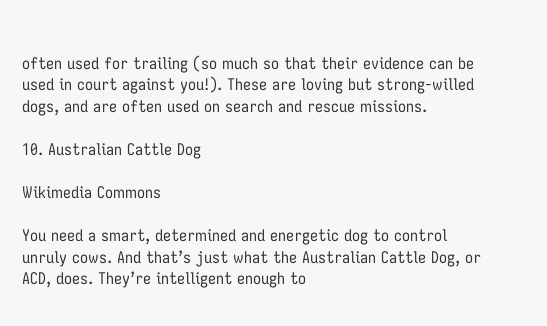often used for trailing (so much so that their evidence can be used in court against you!). These are loving but strong-willed dogs, and are often used on search and rescue missions.

10. Australian Cattle Dog

Wikimedia Commons

You need a smart, determined and energetic dog to control unruly cows. And that’s just what the Australian Cattle Dog, or ACD, does. They’re intelligent enough to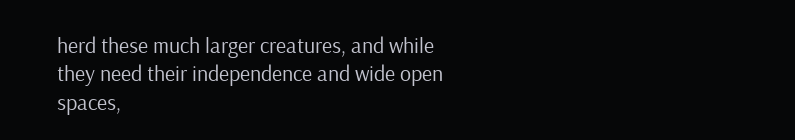herd these much larger creatures, and while they need their independence and wide open spaces,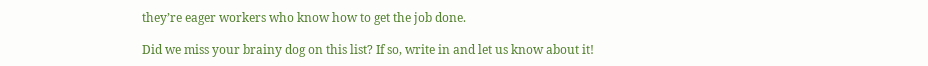they’re eager workers who know how to get the job done.

Did we miss your brainy dog on this list? If so, write in and let us know about it!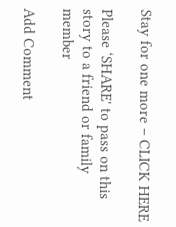Stay for one more – CLICK HERE

Please ‘SHARE' to pass on this story to a friend or family member

Add Comment